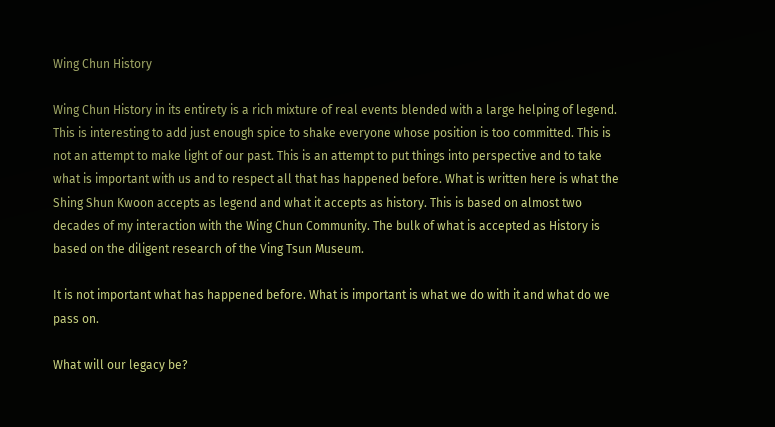Wing Chun History

Wing Chun History in its entirety is a rich mixture of real events blended with a large helping of legend. This is interesting to add just enough spice to shake everyone whose position is too committed. This is not an attempt to make light of our past. This is an attempt to put things into perspective and to take what is important with us and to respect all that has happened before. What is written here is what the Shing Shun Kwoon accepts as legend and what it accepts as history. This is based on almost two decades of my interaction with the Wing Chun Community. The bulk of what is accepted as History is based on the diligent research of the Ving Tsun Museum.

It is not important what has happened before. What is important is what we do with it and what do we pass on.

What will our legacy be?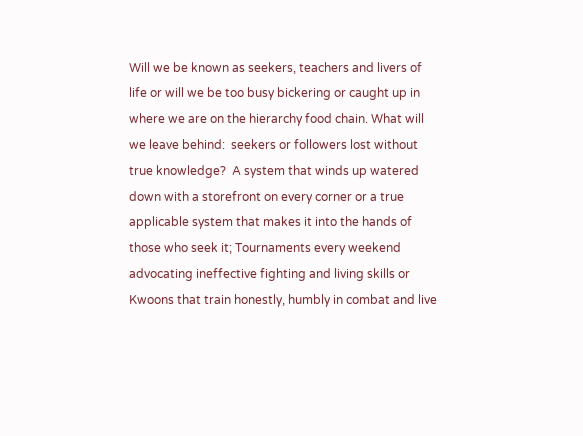Will we be known as seekers, teachers and livers of life or will we be too busy bickering or caught up in where we are on the hierarchy food chain. What will we leave behind:  seekers or followers lost without true knowledge?  A system that winds up watered down with a storefront on every corner or a true applicable system that makes it into the hands of those who seek it; Tournaments every weekend advocating ineffective fighting and living skills or Kwoons that train honestly, humbly in combat and live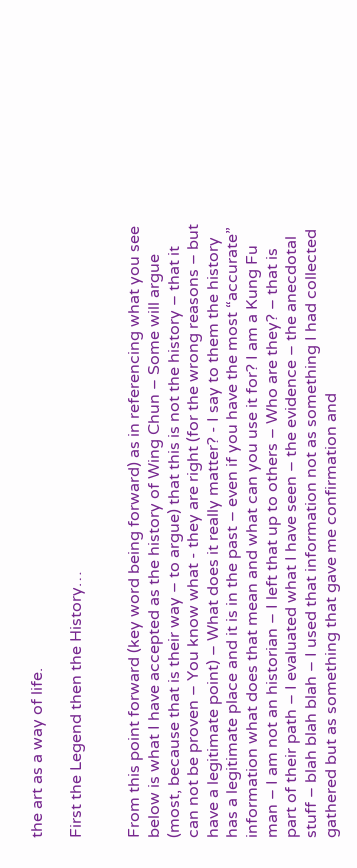the art as a way of life.

First the Legend then the History…


From this point forward (key word being forward) as in referencing what you see below is what I have accepted as the history of Wing Chun – Some will argue (most, because that is their way – to argue) that this is not the history – that it can not be proven – You know what - they are right (for the wrong reasons – but have a legitimate point) – What does it really matter? - I say to them the history has a legitimate place and it is in the past – even if you have the most “accurate” information what does that mean and what can you use it for? I am a Kung Fu man – I am not an historian – I left that up to others – Who are they? – that is part of their path – I evaluated what I have seen – the evidence – the anecdotal stuff – blah blah blah – I used that information not as something I had collected gathered but as something that gave me confirmation and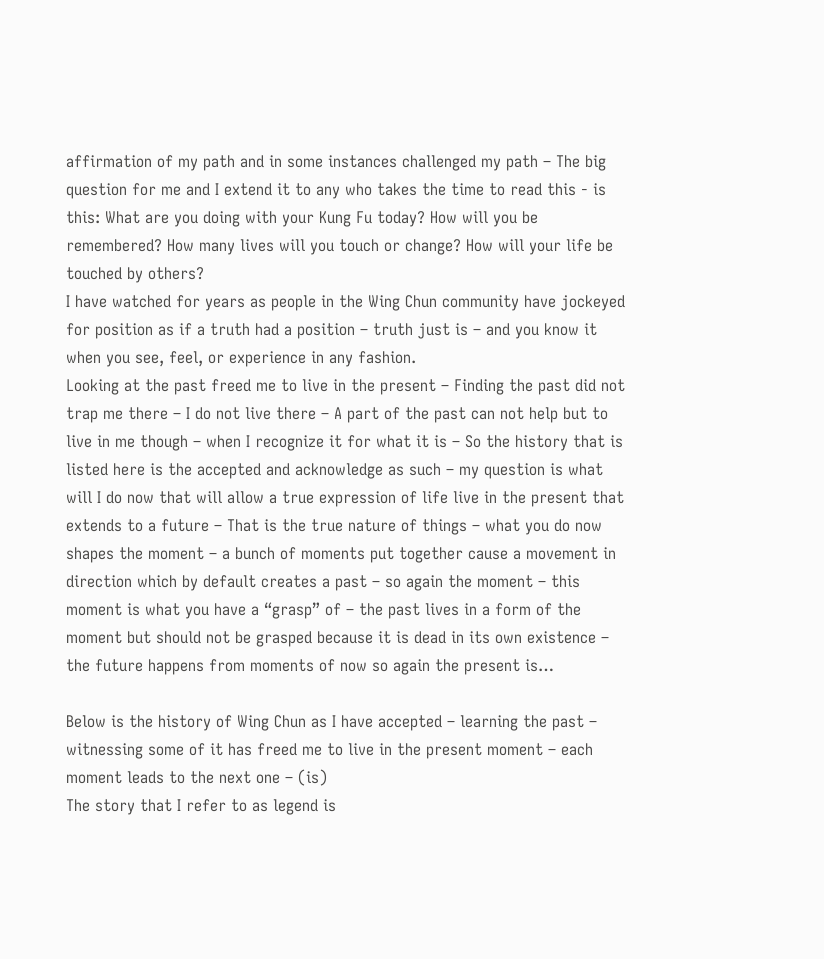affirmation of my path and in some instances challenged my path – The big question for me and I extend it to any who takes the time to read this - is this: What are you doing with your Kung Fu today? How will you be remembered? How many lives will you touch or change? How will your life be touched by others?
I have watched for years as people in the Wing Chun community have jockeyed for position as if a truth had a position – truth just is – and you know it when you see, feel, or experience in any fashion.
Looking at the past freed me to live in the present – Finding the past did not trap me there – I do not live there – A part of the past can not help but to live in me though – when I recognize it for what it is – So the history that is listed here is the accepted and acknowledge as such – my question is what will I do now that will allow a true expression of life live in the present that extends to a future – That is the true nature of things – what you do now shapes the moment – a bunch of moments put together cause a movement in direction which by default creates a past – so again the moment – this moment is what you have a “grasp” of – the past lives in a form of the moment but should not be grasped because it is dead in its own existence – the future happens from moments of now so again the present is…

Below is the history of Wing Chun as I have accepted – learning the past – witnessing some of it has freed me to live in the present moment – each moment leads to the next one – (is)
The story that I refer to as legend is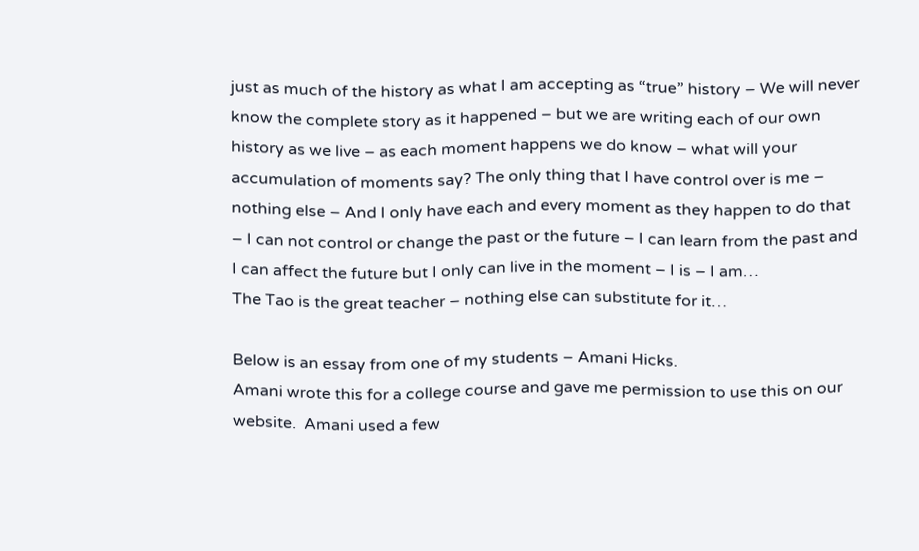just as much of the history as what I am accepting as “true” history – We will never know the complete story as it happened – but we are writing each of our own history as we live – as each moment happens we do know – what will your accumulation of moments say? The only thing that I have control over is me – nothing else – And I only have each and every moment as they happen to do that – I can not control or change the past or the future – I can learn from the past and I can affect the future but I only can live in the moment – I is – I am…
The Tao is the great teacher – nothing else can substitute for it…

Below is an essay from one of my students – Amani Hicks.
Amani wrote this for a college course and gave me permission to use this on our website.  Amani used a few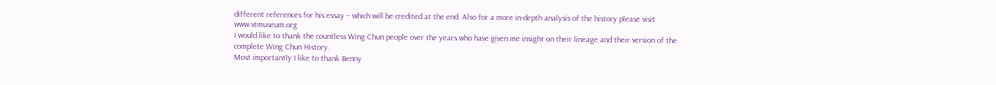different references for his essay – which will be credited at the end. Also for a more in-depth analysis of the history please visit www.vtmuseum.org
I would like to thank the countless Wing Chun people over the years who have given me insight on their lineage and their version of the complete Wing Chun History.
Most importantly I like to thank Benny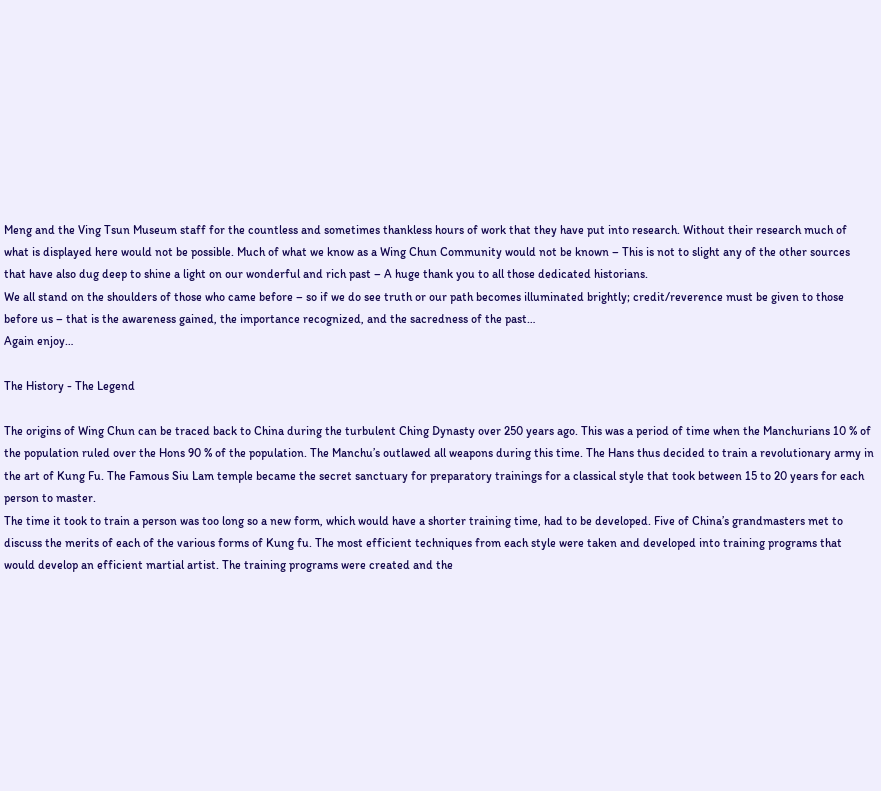Meng and the Ving Tsun Museum staff for the countless and sometimes thankless hours of work that they have put into research. Without their research much of what is displayed here would not be possible. Much of what we know as a Wing Chun Community would not be known – This is not to slight any of the other sources that have also dug deep to shine a light on our wonderful and rich past – A huge thank you to all those dedicated historians.
We all stand on the shoulders of those who came before – so if we do see truth or our path becomes illuminated brightly; credit/reverence must be given to those before us – that is the awareness gained, the importance recognized, and the sacredness of the past…
Again enjoy…

The History - The Legend

The origins of Wing Chun can be traced back to China during the turbulent Ching Dynasty over 250 years ago. This was a period of time when the Manchurians 10 % of the population ruled over the Hons 90 % of the population. The Manchu’s outlawed all weapons during this time. The Hans thus decided to train a revolutionary army in the art of Kung Fu. The Famous Siu Lam temple became the secret sanctuary for preparatory trainings for a classical style that took between 15 to 20 years for each person to master.
The time it took to train a person was too long so a new form, which would have a shorter training time, had to be developed. Five of China’s grandmasters met to discuss the merits of each of the various forms of Kung fu. The most efficient techniques from each style were taken and developed into training programs that would develop an efficient martial artist. The training programs were created and the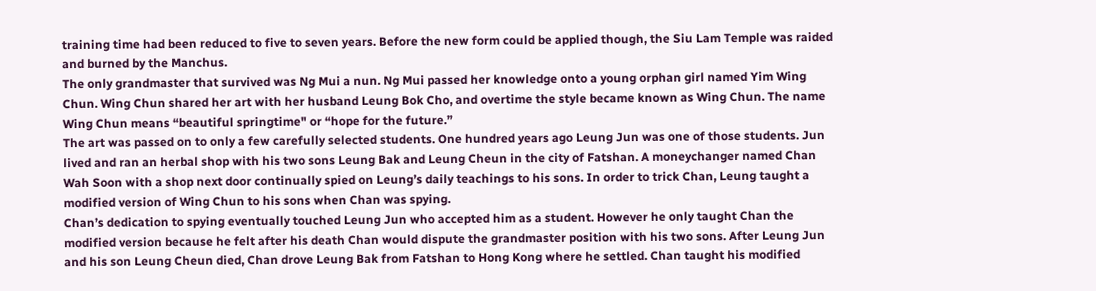training time had been reduced to five to seven years. Before the new form could be applied though, the Siu Lam Temple was raided and burned by the Manchus.
The only grandmaster that survived was Ng Mui a nun. Ng Mui passed her knowledge onto a young orphan girl named Yim Wing Chun. Wing Chun shared her art with her husband Leung Bok Cho, and overtime the style became known as Wing Chun. The name Wing Chun means “beautiful springtime" or “hope for the future.”
The art was passed on to only a few carefully selected students. One hundred years ago Leung Jun was one of those students. Jun lived and ran an herbal shop with his two sons Leung Bak and Leung Cheun in the city of Fatshan. A moneychanger named Chan Wah Soon with a shop next door continually spied on Leung’s daily teachings to his sons. In order to trick Chan, Leung taught a modified version of Wing Chun to his sons when Chan was spying.
Chan’s dedication to spying eventually touched Leung Jun who accepted him as a student. However he only taught Chan the modified version because he felt after his death Chan would dispute the grandmaster position with his two sons. After Leung Jun and his son Leung Cheun died, Chan drove Leung Bak from Fatshan to Hong Kong where he settled. Chan taught his modified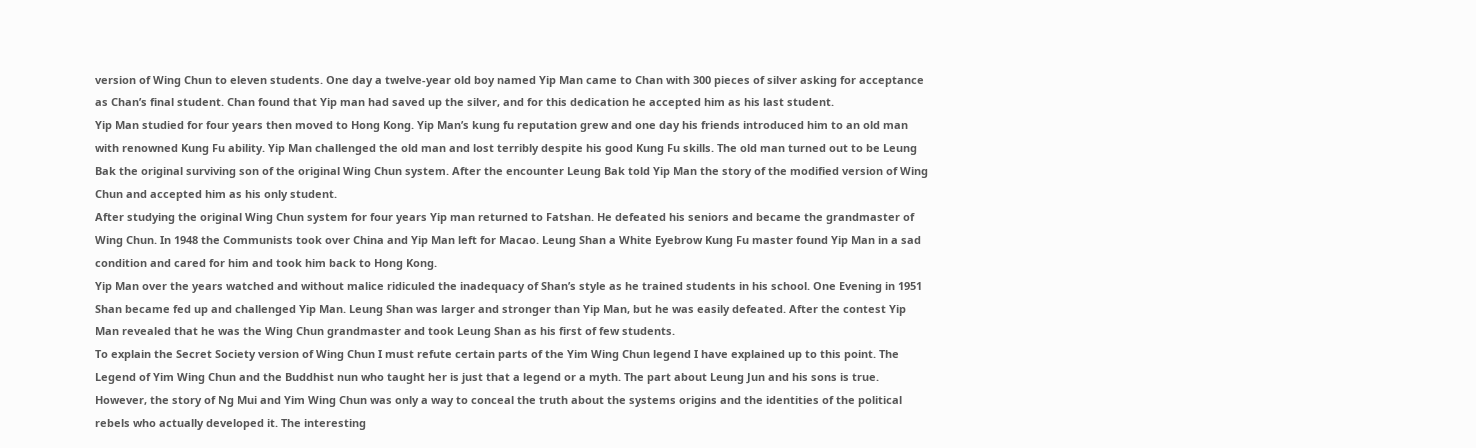version of Wing Chun to eleven students. One day a twelve-year old boy named Yip Man came to Chan with 300 pieces of silver asking for acceptance as Chan’s final student. Chan found that Yip man had saved up the silver, and for this dedication he accepted him as his last student.
Yip Man studied for four years then moved to Hong Kong. Yip Man’s kung fu reputation grew and one day his friends introduced him to an old man with renowned Kung Fu ability. Yip Man challenged the old man and lost terribly despite his good Kung Fu skills. The old man turned out to be Leung Bak the original surviving son of the original Wing Chun system. After the encounter Leung Bak told Yip Man the story of the modified version of Wing Chun and accepted him as his only student.
After studying the original Wing Chun system for four years Yip man returned to Fatshan. He defeated his seniors and became the grandmaster of Wing Chun. In 1948 the Communists took over China and Yip Man left for Macao. Leung Shan a White Eyebrow Kung Fu master found Yip Man in a sad condition and cared for him and took him back to Hong Kong.
Yip Man over the years watched and without malice ridiculed the inadequacy of Shan’s style as he trained students in his school. One Evening in 1951 Shan became fed up and challenged Yip Man. Leung Shan was larger and stronger than Yip Man, but he was easily defeated. After the contest Yip Man revealed that he was the Wing Chun grandmaster and took Leung Shan as his first of few students.
To explain the Secret Society version of Wing Chun I must refute certain parts of the Yim Wing Chun legend I have explained up to this point. The Legend of Yim Wing Chun and the Buddhist nun who taught her is just that a legend or a myth. The part about Leung Jun and his sons is true. However, the story of Ng Mui and Yim Wing Chun was only a way to conceal the truth about the systems origins and the identities of the political rebels who actually developed it. The interesting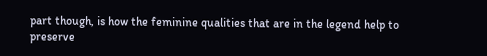part though, is how the feminine qualities that are in the legend help to preserve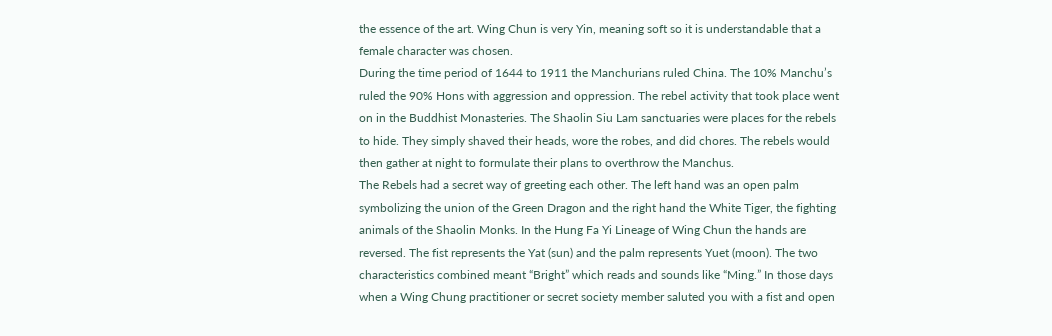the essence of the art. Wing Chun is very Yin, meaning soft so it is understandable that a female character was chosen.
During the time period of 1644 to 1911 the Manchurians ruled China. The 10% Manchu’s ruled the 90% Hons with aggression and oppression. The rebel activity that took place went on in the Buddhist Monasteries. The Shaolin Siu Lam sanctuaries were places for the rebels to hide. They simply shaved their heads, wore the robes, and did chores. The rebels would then gather at night to formulate their plans to overthrow the Manchus.
The Rebels had a secret way of greeting each other. The left hand was an open palm symbolizing the union of the Green Dragon and the right hand the White Tiger, the fighting animals of the Shaolin Monks. In the Hung Fa Yi Lineage of Wing Chun the hands are reversed. The fist represents the Yat (sun) and the palm represents Yuet (moon). The two characteristics combined meant “Bright” which reads and sounds like “Ming.” In those days when a Wing Chung practitioner or secret society member saluted you with a fist and open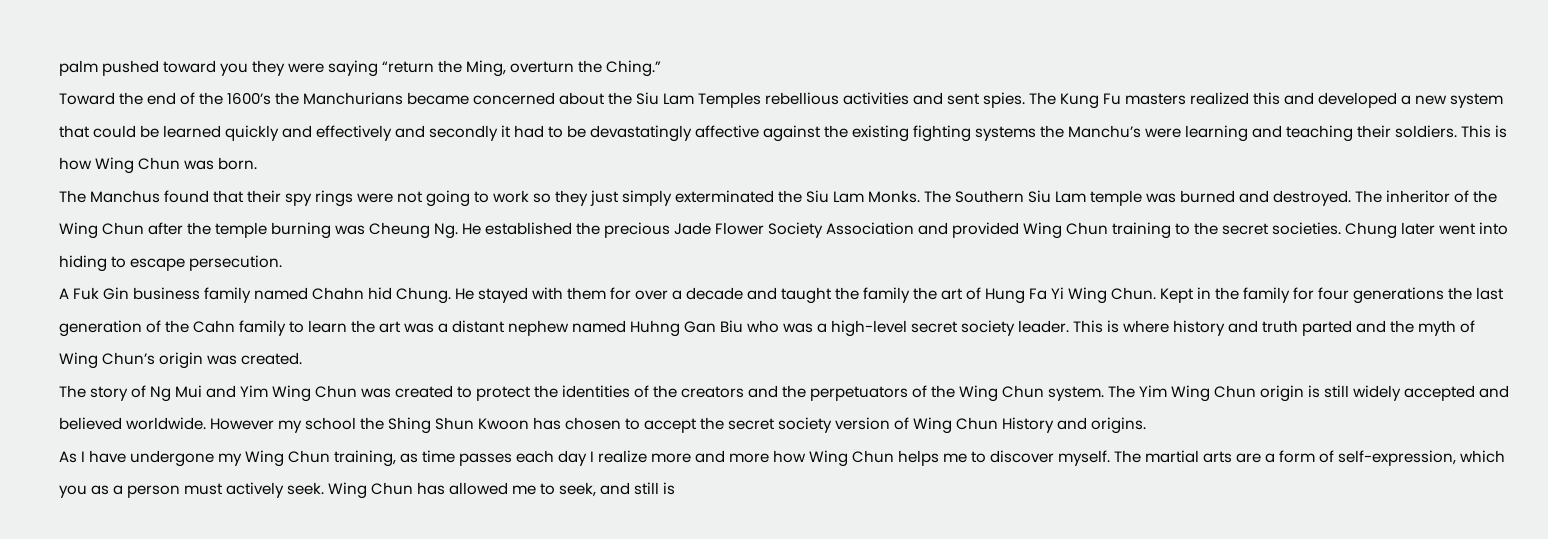palm pushed toward you they were saying “return the Ming, overturn the Ching.”
Toward the end of the 1600’s the Manchurians became concerned about the Siu Lam Temples rebellious activities and sent spies. The Kung Fu masters realized this and developed a new system that could be learned quickly and effectively and secondly it had to be devastatingly affective against the existing fighting systems the Manchu’s were learning and teaching their soldiers. This is how Wing Chun was born.
The Manchus found that their spy rings were not going to work so they just simply exterminated the Siu Lam Monks. The Southern Siu Lam temple was burned and destroyed. The inheritor of the Wing Chun after the temple burning was Cheung Ng. He established the precious Jade Flower Society Association and provided Wing Chun training to the secret societies. Chung later went into hiding to escape persecution.
A Fuk Gin business family named Chahn hid Chung. He stayed with them for over a decade and taught the family the art of Hung Fa Yi Wing Chun. Kept in the family for four generations the last generation of the Cahn family to learn the art was a distant nephew named Huhng Gan Biu who was a high-level secret society leader. This is where history and truth parted and the myth of Wing Chun’s origin was created.
The story of Ng Mui and Yim Wing Chun was created to protect the identities of the creators and the perpetuators of the Wing Chun system. The Yim Wing Chun origin is still widely accepted and believed worldwide. However my school the Shing Shun Kwoon has chosen to accept the secret society version of Wing Chun History and origins.
As I have undergone my Wing Chun training, as time passes each day I realize more and more how Wing Chun helps me to discover myself. The martial arts are a form of self-expression, which you as a person must actively seek. Wing Chun has allowed me to seek, and still is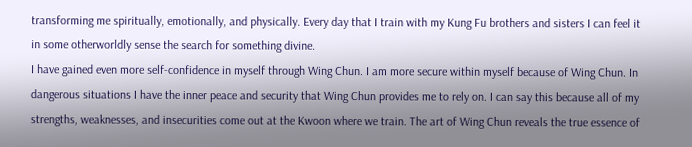transforming me spiritually, emotionally, and physically. Every day that I train with my Kung Fu brothers and sisters I can feel it in some otherworldly sense the search for something divine.
I have gained even more self-confidence in myself through Wing Chun. I am more secure within myself because of Wing Chun. In dangerous situations I have the inner peace and security that Wing Chun provides me to rely on. I can say this because all of my strengths, weaknesses, and insecurities come out at the Kwoon where we train. The art of Wing Chun reveals the true essence of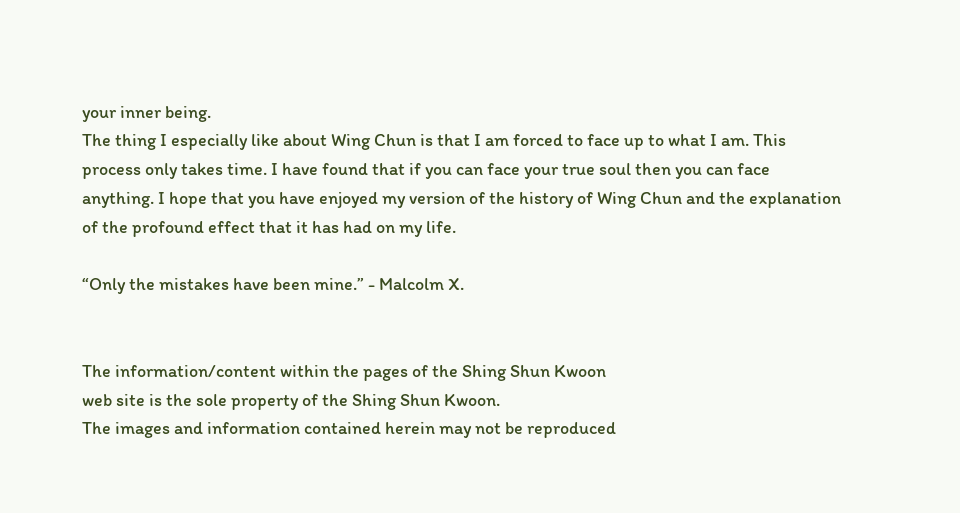your inner being.
The thing I especially like about Wing Chun is that I am forced to face up to what I am. This process only takes time. I have found that if you can face your true soul then you can face anything. I hope that you have enjoyed my version of the history of Wing Chun and the explanation of the profound effect that it has had on my life.

“Only the mistakes have been mine.” - Malcolm X.


The information/content within the pages of the Shing Shun Kwoon
web site is the sole property of the Shing Shun Kwoon.
The images and information contained herein may not be reproduced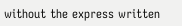without the express written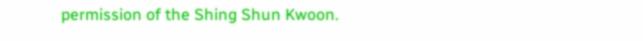permission of the Shing Shun Kwoon.